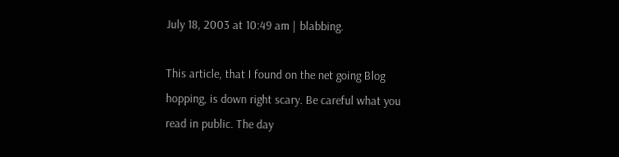July 18, 2003 at 10:49 am | blabbing.

This article, that I found on the net going Blog hopping, is down right scary. Be careful what you read in public. The day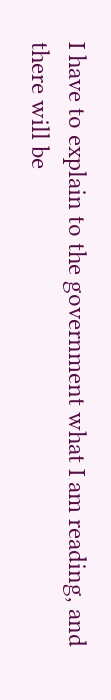I have to explain to the government what I am reading, and there will be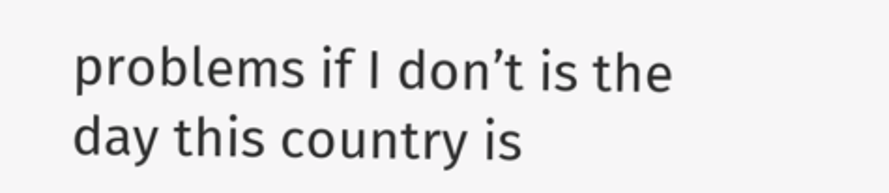problems if I don’t is the day this country is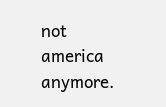not america anymore.